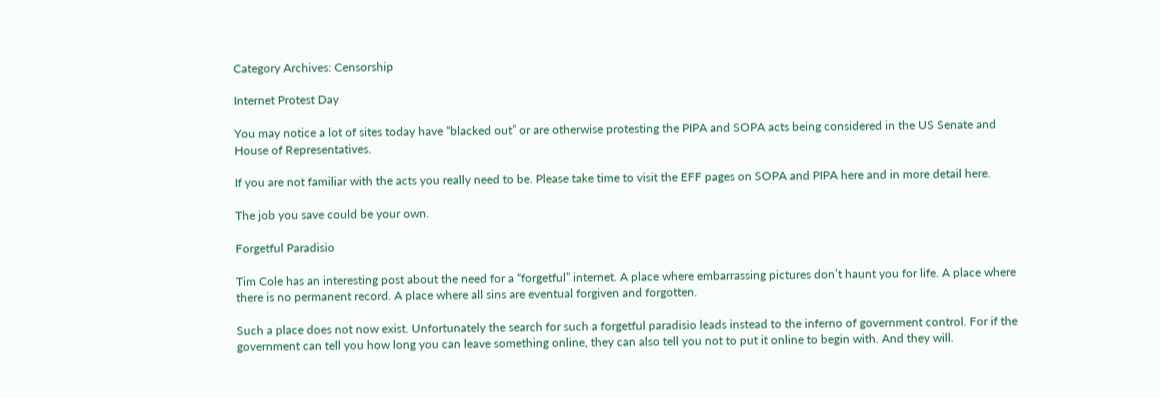Category Archives: Censorship

Internet Protest Day

You may notice a lot of sites today have “blacked out” or are otherwise protesting the PIPA and SOPA acts being considered in the US Senate and House of Representatives.

If you are not familiar with the acts you really need to be. Please take time to visit the EFF pages on SOPA and PIPA here and in more detail here.

The job you save could be your own.

Forgetful Paradisio

Tim Cole has an interesting post about the need for a “forgetful” internet. A place where embarrassing pictures don’t haunt you for life. A place where there is no permanent record. A place where all sins are eventual forgiven and forgotten.

Such a place does not now exist. Unfortunately the search for such a forgetful paradisio leads instead to the inferno of government control. For if the government can tell you how long you can leave something online, they can also tell you not to put it online to begin with. And they will.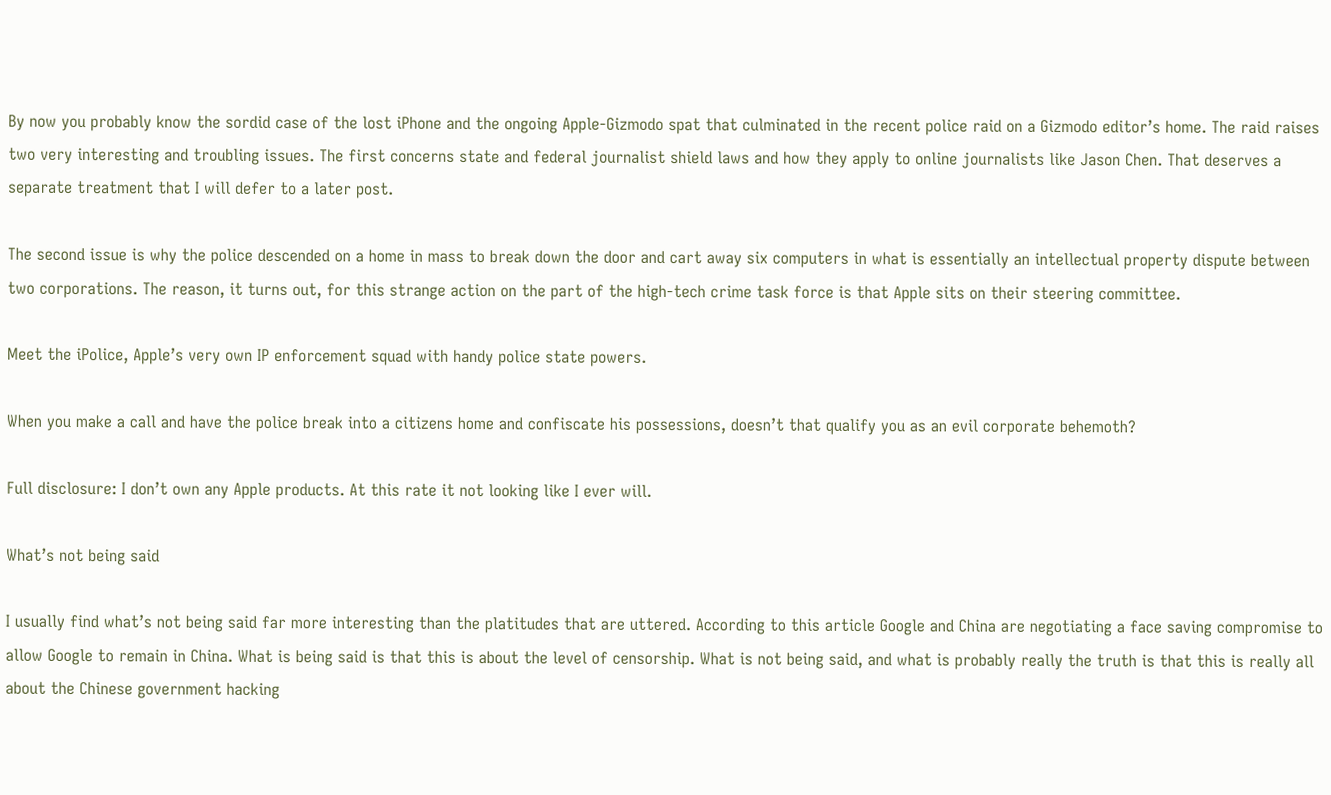By now you probably know the sordid case of the lost iPhone and the ongoing Apple-Gizmodo spat that culminated in the recent police raid on a Gizmodo editor’s home. The raid raises two very interesting and troubling issues. The first concerns state and federal journalist shield laws and how they apply to online journalists like Jason Chen. That deserves a separate treatment that I will defer to a later post.

The second issue is why the police descended on a home in mass to break down the door and cart away six computers in what is essentially an intellectual property dispute between two corporations. The reason, it turns out, for this strange action on the part of the high-tech crime task force is that Apple sits on their steering committee.

Meet the iPolice, Apple’s very own IP enforcement squad with handy police state powers.

When you make a call and have the police break into a citizens home and confiscate his possessions, doesn’t that qualify you as an evil corporate behemoth?

Full disclosure: I don’t own any Apple products. At this rate it not looking like I ever will.

What’s not being said

I usually find what’s not being said far more interesting than the platitudes that are uttered. According to this article Google and China are negotiating a face saving compromise to allow Google to remain in China. What is being said is that this is about the level of censorship. What is not being said, and what is probably really the truth is that this is really all about the Chinese government hacking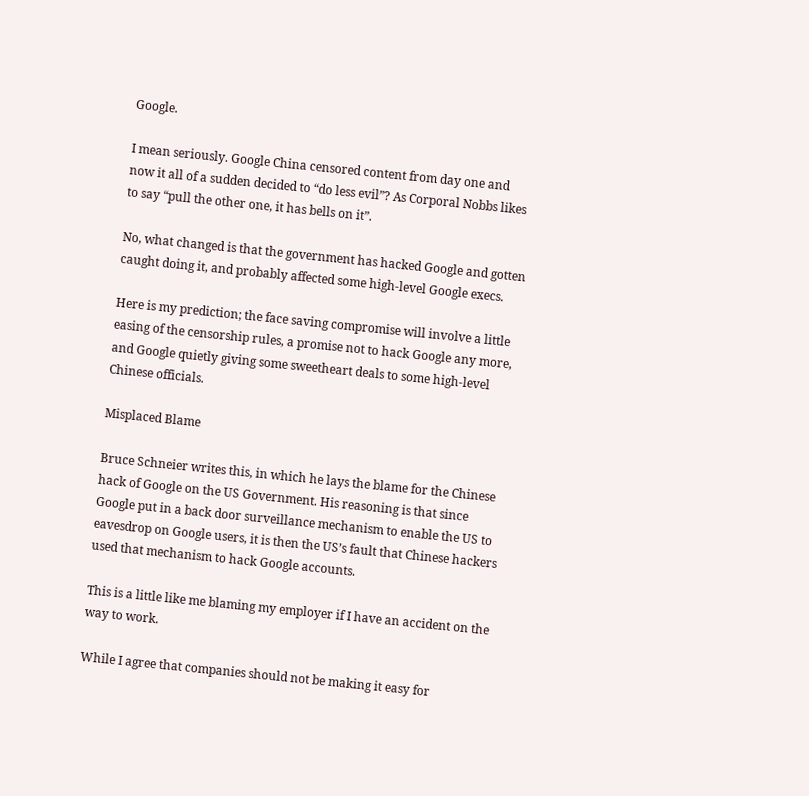Google.

I mean seriously. Google China censored content from day one and now it all of a sudden decided to “do less evil”? As Corporal Nobbs likes to say “pull the other one, it has bells on it”.

No, what changed is that the government has hacked Google and gotten caught doing it, and probably affected some high-level Google execs.

Here is my prediction; the face saving compromise will involve a little easing of the censorship rules, a promise not to hack Google any more, and Google quietly giving some sweetheart deals to some high-level Chinese officials.

Misplaced Blame

Bruce Schneier writes this, in which he lays the blame for the Chinese hack of Google on the US Government. His reasoning is that since Google put in a back door surveillance mechanism to enable the US to  eavesdrop on Google users, it is then the US’s fault that Chinese hackers used that mechanism to hack Google accounts.

This is a little like me blaming my employer if I have an accident on the way to work.

While I agree that companies should not be making it easy for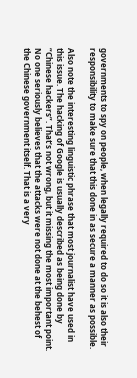governments to spy on people, when legally required to do so it is also their responsibility to make sure that this done in as secure a manner as possible.

Also note the interesting linguistic phrase that most journalist have used in this issue. The hacking of Google is usually described as being done by “Chinese hackers”. That’s not wrong, but it missing the most important point. No one seriously believes that the attacks were not done at the behest of the Chinese government itself. That is a very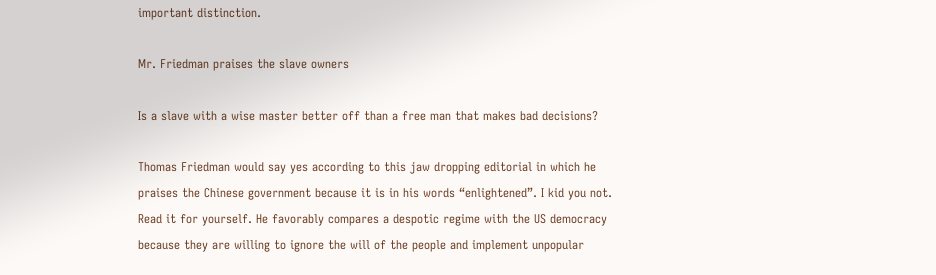important distinction.

Mr. Friedman praises the slave owners

Is a slave with a wise master better off than a free man that makes bad decisions?

Thomas Friedman would say yes according to this jaw dropping editorial in which he praises the Chinese government because it is in his words “enlightened”. I kid you not. Read it for yourself. He favorably compares a despotic regime with the US democracy because they are willing to ignore the will of the people and implement unpopular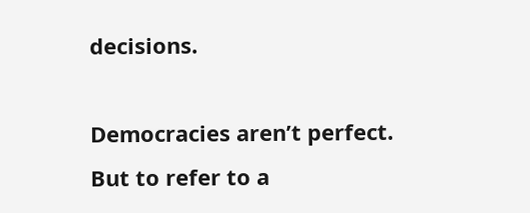decisions.

Democracies aren’t perfect. But to refer to a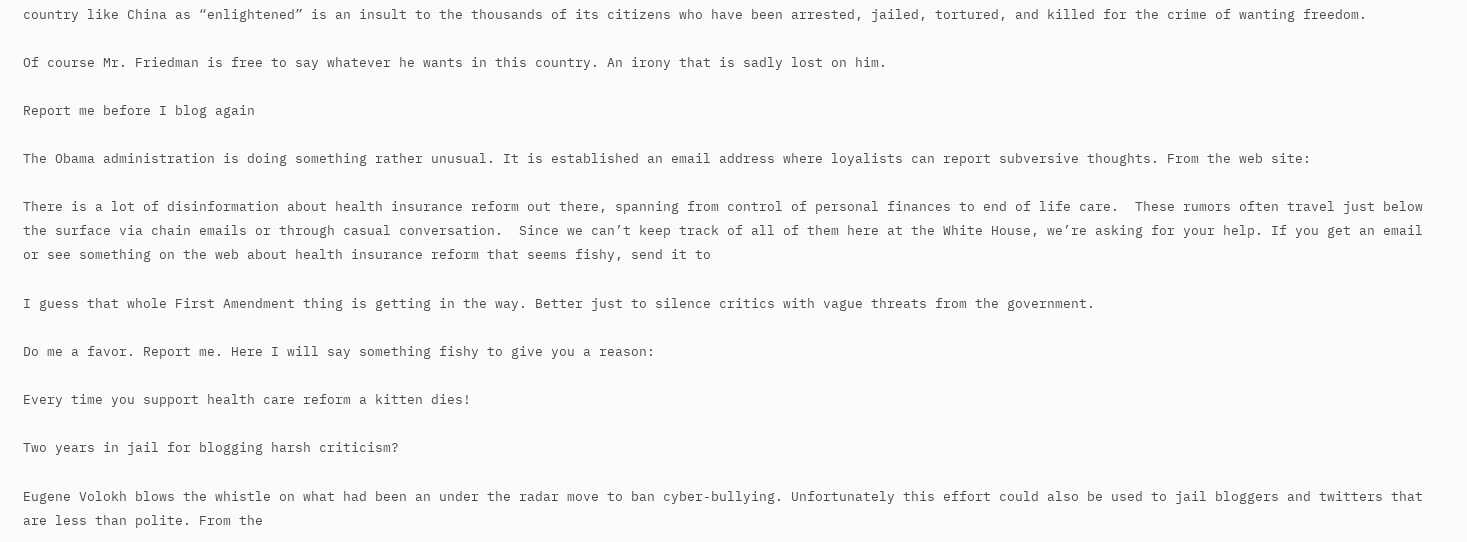country like China as “enlightened” is an insult to the thousands of its citizens who have been arrested, jailed, tortured, and killed for the crime of wanting freedom.

Of course Mr. Friedman is free to say whatever he wants in this country. An irony that is sadly lost on him.

Report me before I blog again

The Obama administration is doing something rather unusual. It is established an email address where loyalists can report subversive thoughts. From the web site:

There is a lot of disinformation about health insurance reform out there, spanning from control of personal finances to end of life care.  These rumors often travel just below the surface via chain emails or through casual conversation.  Since we can’t keep track of all of them here at the White House, we’re asking for your help. If you get an email or see something on the web about health insurance reform that seems fishy, send it to

I guess that whole First Amendment thing is getting in the way. Better just to silence critics with vague threats from the government.

Do me a favor. Report me. Here I will say something fishy to give you a reason:

Every time you support health care reform a kitten dies!

Two years in jail for blogging harsh criticism?

Eugene Volokh blows the whistle on what had been an under the radar move to ban cyber-bullying. Unfortunately this effort could also be used to jail bloggers and twitters that are less than polite. From the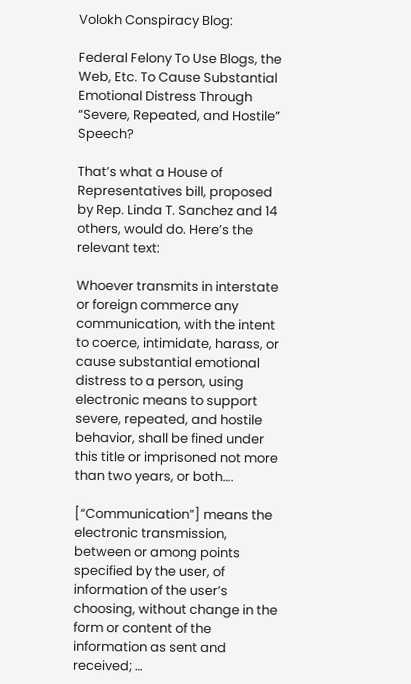Volokh Conspiracy Blog:

Federal Felony To Use Blogs, the Web, Etc. To Cause Substantial Emotional Distress Through “Severe, Repeated, and Hostile” Speech?

That’s what a House of Representatives bill, proposed by Rep. Linda T. Sanchez and 14 others, would do. Here’s the relevant text:

Whoever transmits in interstate or foreign commerce any communication, with the intent to coerce, intimidate, harass, or cause substantial emotional distress to a person, using electronic means to support severe, repeated, and hostile behavior, shall be fined under this title or imprisoned not more than two years, or both….

[“Communication”] means the electronic transmission, between or among points specified by the user, of information of the user’s choosing, without change in the form or content of the information as sent and received; …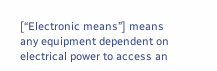[“Electronic means”] means any equipment dependent on electrical power to access an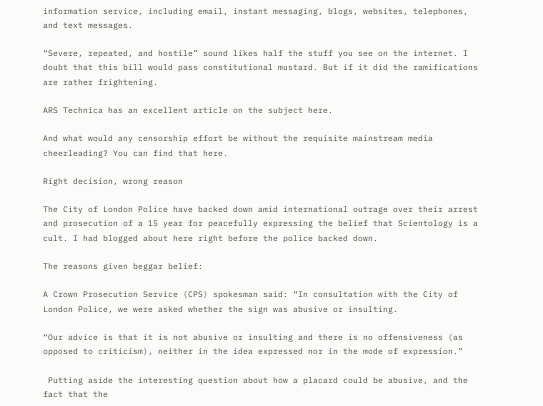information service, including email, instant messaging, blogs, websites, telephones, and text messages.

“Severe, repeated, and hostile” sound likes half the stuff you see on the internet. I doubt that this bill would pass constitutional mustard. But if it did the ramifications are rather frightening.

ARS Technica has an excellent article on the subject here.

And what would any censorship effort be without the requisite mainstream media cheerleading? You can find that here.

Right decision, wrong reason

The City of London Police have backed down amid international outrage over their arrest and prosecution of a 15 year for peacefully expressing the belief that Scientology is a cult. I had blogged about here right before the police backed down.

The reasons given beggar belief:

A Crown Prosecution Service (CPS) spokesman said: “In consultation with the City of London Police, we were asked whether the sign was abusive or insulting.

“Our advice is that it is not abusive or insulting and there is no offensiveness (as opposed to criticism), neither in the idea expressed nor in the mode of expression.”

 Putting aside the interesting question about how a placard could be abusive, and the fact that the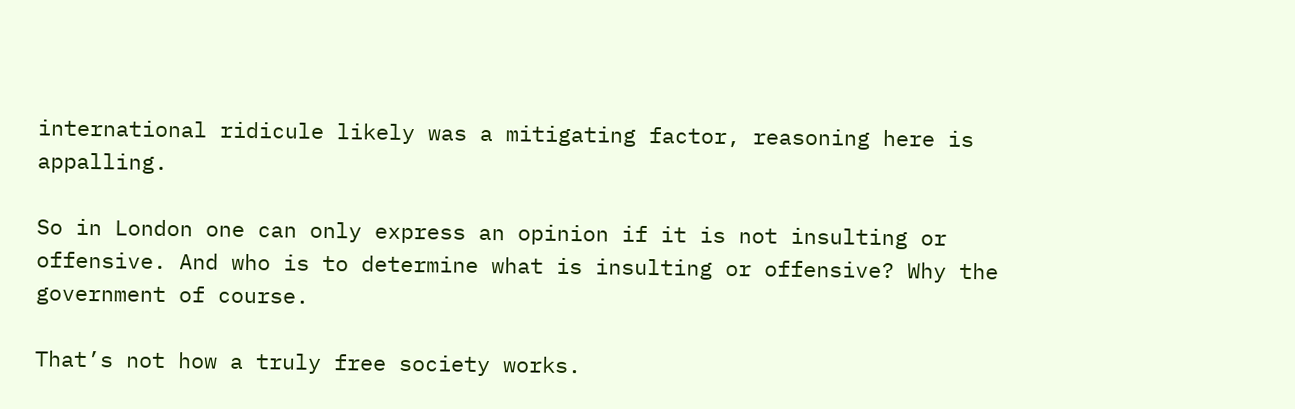international ridicule likely was a mitigating factor, reasoning here is appalling.

So in London one can only express an opinion if it is not insulting or offensive. And who is to determine what is insulting or offensive? Why the government of course.

That’s not how a truly free society works.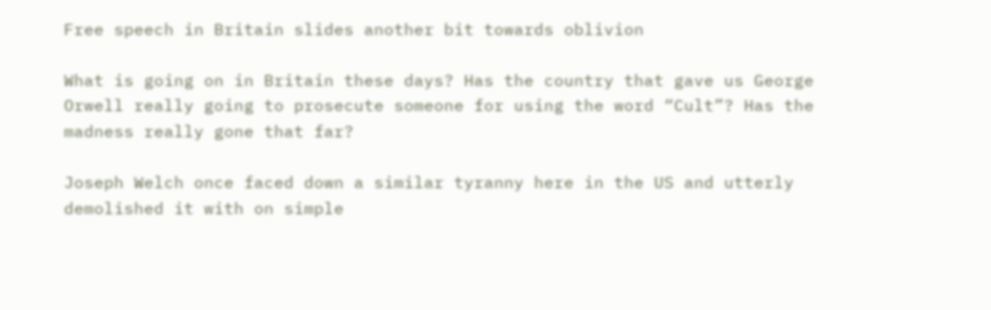Free speech in Britain slides another bit towards oblivion

What is going on in Britain these days? Has the country that gave us George Orwell really going to prosecute someone for using the word “Cult”? Has the madness really gone that far?

Joseph Welch once faced down a similar tyranny here in the US and utterly demolished it with on simple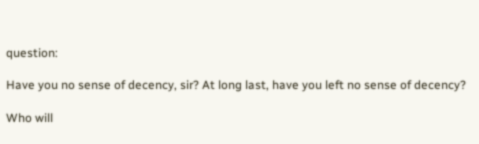question:

Have you no sense of decency, sir? At long last, have you left no sense of decency?

Who will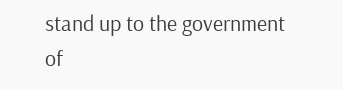stand up to the government of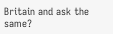Britain and ask the same?